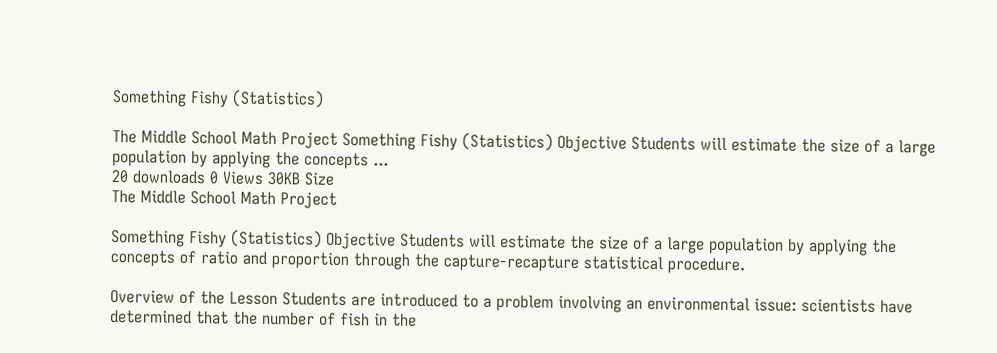Something Fishy (Statistics)

The Middle School Math Project Something Fishy (Statistics) Objective Students will estimate the size of a large population by applying the concepts ...
20 downloads 0 Views 30KB Size
The Middle School Math Project

Something Fishy (Statistics) Objective Students will estimate the size of a large population by applying the concepts of ratio and proportion through the capture-recapture statistical procedure.

Overview of the Lesson Students are introduced to a problem involving an environmental issue: scientists have determined that the number of fish in the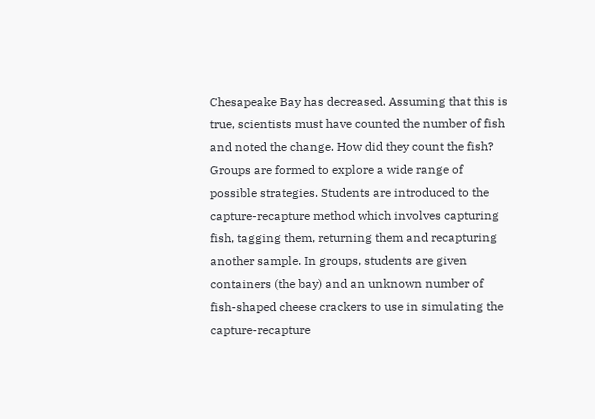Chesapeake Bay has decreased. Assuming that this is true, scientists must have counted the number of fish and noted the change. How did they count the fish? Groups are formed to explore a wide range of possible strategies. Students are introduced to the capture-recapture method which involves capturing fish, tagging them, returning them and recapturing another sample. In groups, students are given containers (the bay) and an unknown number of fish-shaped cheese crackers to use in simulating the capture-recapture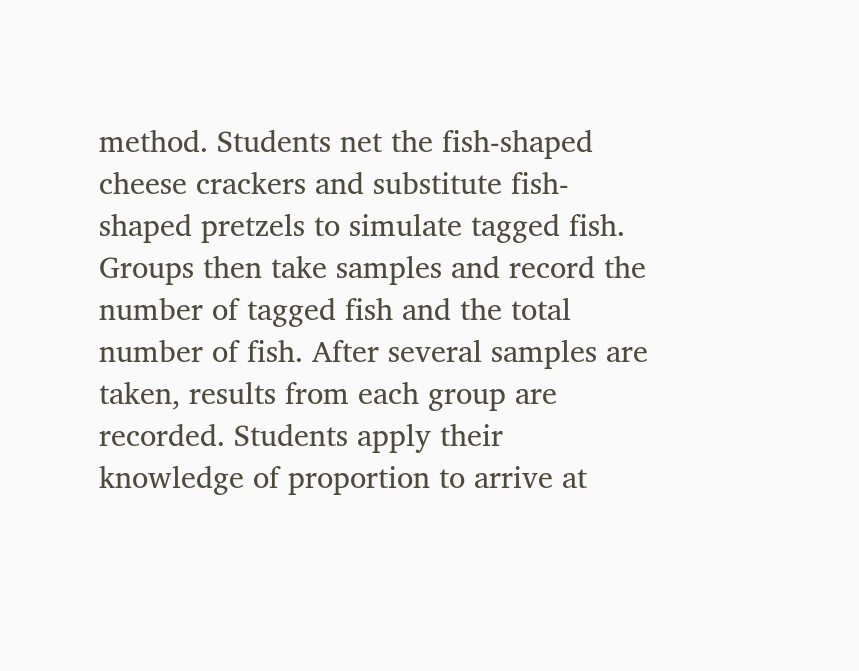method. Students net the fish-shaped cheese crackers and substitute fish-shaped pretzels to simulate tagged fish. Groups then take samples and record the number of tagged fish and the total number of fish. After several samples are taken, results from each group are recorded. Students apply their knowledge of proportion to arrive at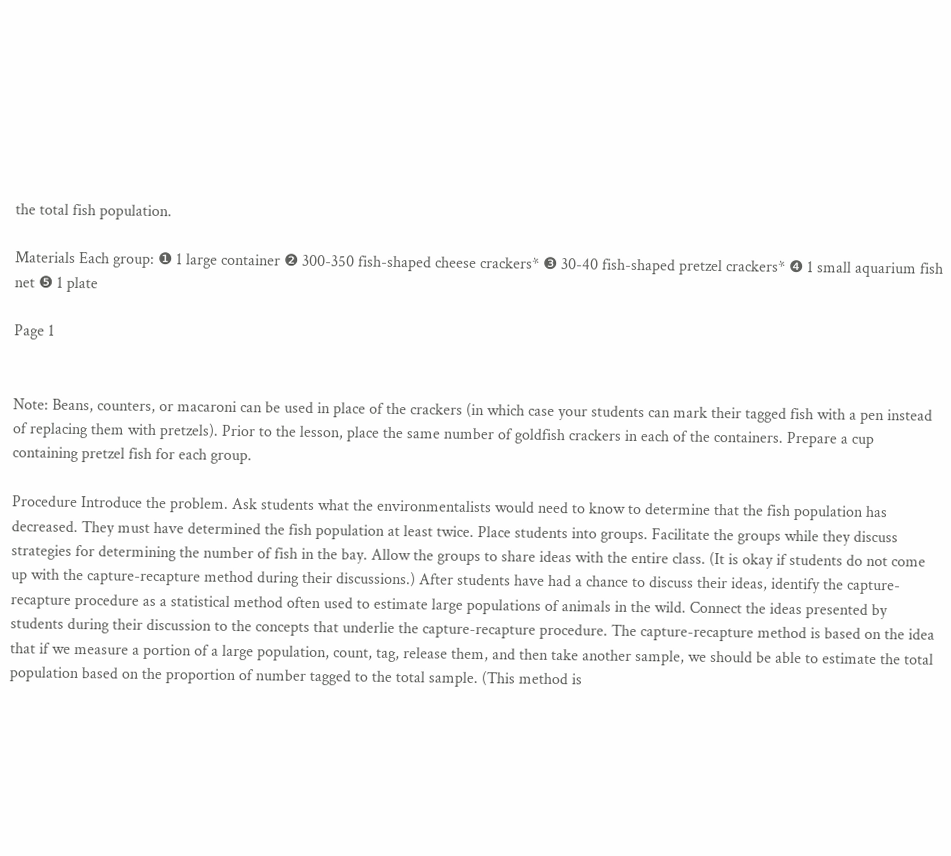the total fish population.

Materials Each group: ❶ 1 large container ❷ 300-350 fish-shaped cheese crackers* ❸ 30-40 fish-shaped pretzel crackers* ❹ 1 small aquarium fish net ❺ 1 plate

Page 1


Note: Beans, counters, or macaroni can be used in place of the crackers (in which case your students can mark their tagged fish with a pen instead of replacing them with pretzels). Prior to the lesson, place the same number of goldfish crackers in each of the containers. Prepare a cup containing pretzel fish for each group.

Procedure Introduce the problem. Ask students what the environmentalists would need to know to determine that the fish population has decreased. They must have determined the fish population at least twice. Place students into groups. Facilitate the groups while they discuss strategies for determining the number of fish in the bay. Allow the groups to share ideas with the entire class. (It is okay if students do not come up with the capture-recapture method during their discussions.) After students have had a chance to discuss their ideas, identify the capture-recapture procedure as a statistical method often used to estimate large populations of animals in the wild. Connect the ideas presented by students during their discussion to the concepts that underlie the capture-recapture procedure. The capture-recapture method is based on the idea that if we measure a portion of a large population, count, tag, release them, and then take another sample, we should be able to estimate the total population based on the proportion of number tagged to the total sample. (This method is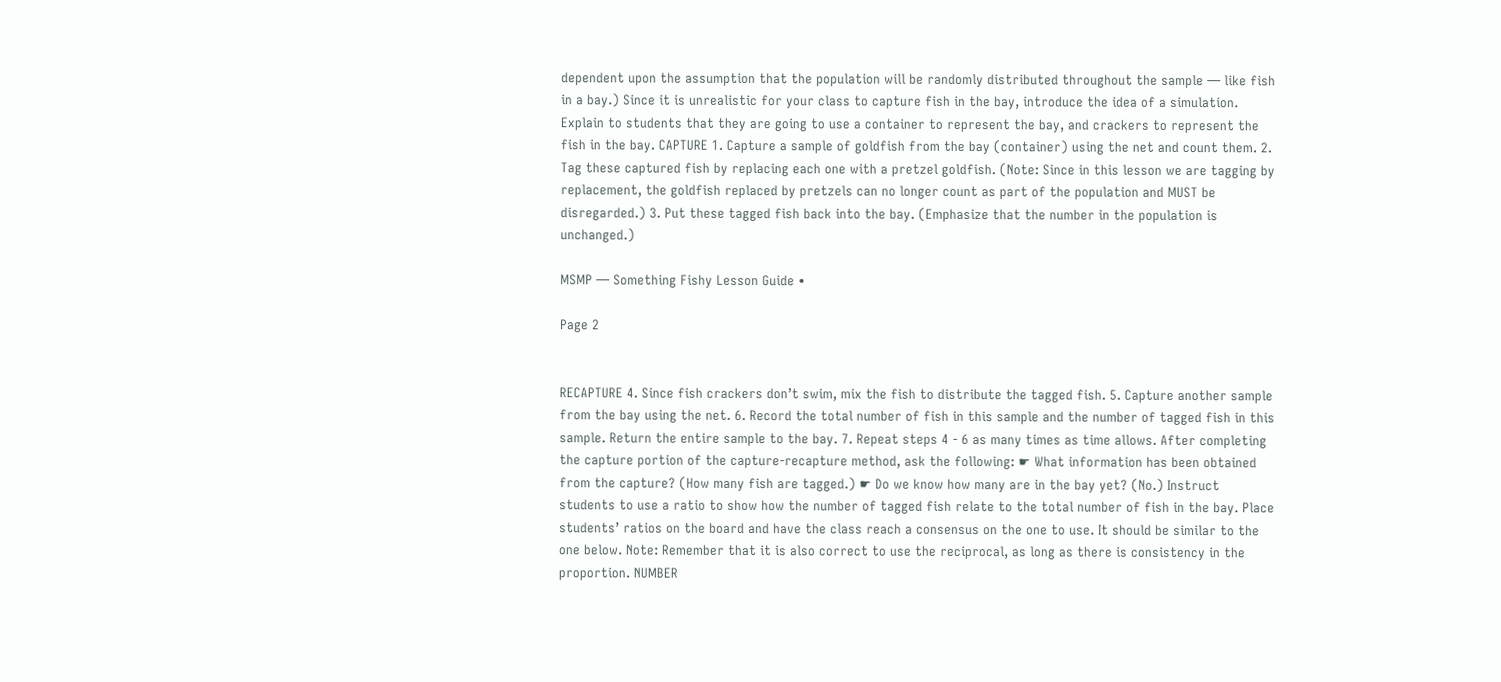dependent upon the assumption that the population will be randomly distributed throughout the sample — like fish in a bay.) Since it is unrealistic for your class to capture fish in the bay, introduce the idea of a simulation. Explain to students that they are going to use a container to represent the bay, and crackers to represent the fish in the bay. CAPTURE 1. Capture a sample of goldfish from the bay (container) using the net and count them. 2. Tag these captured fish by replacing each one with a pretzel goldfish. (Note: Since in this lesson we are tagging by replacement, the goldfish replaced by pretzels can no longer count as part of the population and MUST be disregarded.) 3. Put these tagged fish back into the bay. (Emphasize that the number in the population is unchanged.)

MSMP — Something Fishy Lesson Guide •

Page 2


RECAPTURE 4. Since fish crackers don’t swim, mix the fish to distribute the tagged fish. 5. Capture another sample from the bay using the net. 6. Record the total number of fish in this sample and the number of tagged fish in this sample. Return the entire sample to the bay. 7. Repeat steps 4 - 6 as many times as time allows. After completing the capture portion of the capture-recapture method, ask the following: ☛ What information has been obtained from the capture? (How many fish are tagged.) ☛ Do we know how many are in the bay yet? (No.) Instruct students to use a ratio to show how the number of tagged fish relate to the total number of fish in the bay. Place students’ ratios on the board and have the class reach a consensus on the one to use. It should be similar to the one below. Note: Remember that it is also correct to use the reciprocal, as long as there is consistency in the proportion. NUMBER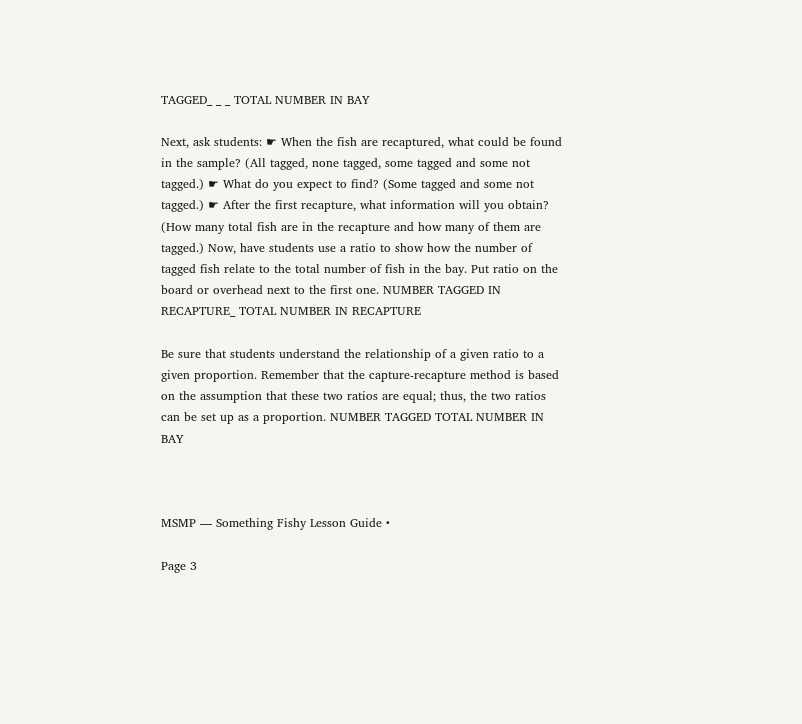TAGGED_ _ _ TOTAL NUMBER IN BAY

Next, ask students: ☛ When the fish are recaptured, what could be found in the sample? (All tagged, none tagged, some tagged and some not tagged.) ☛ What do you expect to find? (Some tagged and some not tagged.) ☛ After the first recapture, what information will you obtain? (How many total fish are in the recapture and how many of them are tagged.) Now, have students use a ratio to show how the number of tagged fish relate to the total number of fish in the bay. Put ratio on the board or overhead next to the first one. NUMBER TAGGED IN RECAPTURE_ TOTAL NUMBER IN RECAPTURE

Be sure that students understand the relationship of a given ratio to a given proportion. Remember that the capture-recapture method is based on the assumption that these two ratios are equal; thus, the two ratios can be set up as a proportion. NUMBER TAGGED TOTAL NUMBER IN BAY



MSMP — Something Fishy Lesson Guide •

Page 3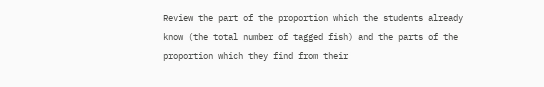Review the part of the proportion which the students already know (the total number of tagged fish) and the parts of the proportion which they find from their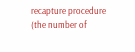recapture procedure (the number of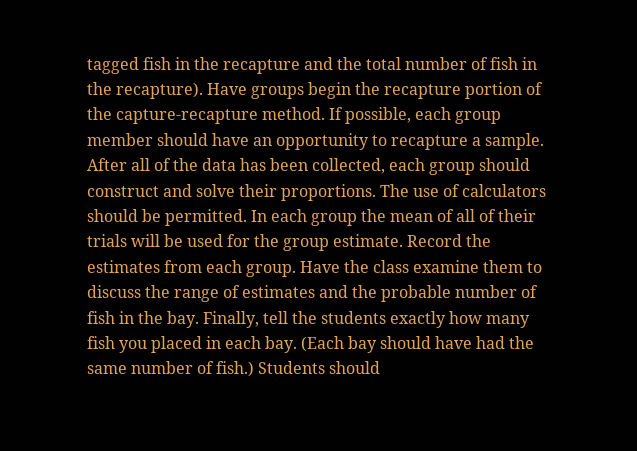tagged fish in the recapture and the total number of fish in the recapture). Have groups begin the recapture portion of the capture-recapture method. If possible, each group member should have an opportunity to recapture a sample. After all of the data has been collected, each group should construct and solve their proportions. The use of calculators should be permitted. In each group the mean of all of their trials will be used for the group estimate. Record the estimates from each group. Have the class examine them to discuss the range of estimates and the probable number of fish in the bay. Finally, tell the students exactly how many fish you placed in each bay. (Each bay should have had the same number of fish.) Students should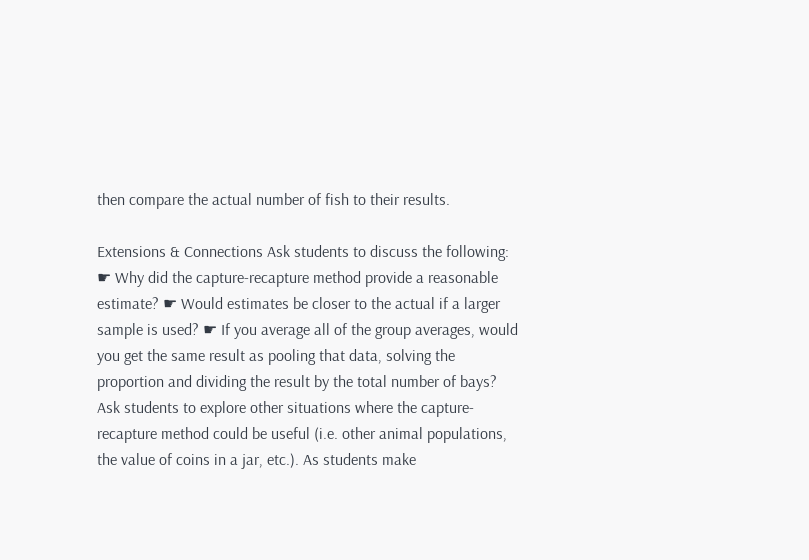then compare the actual number of fish to their results.

Extensions & Connections Ask students to discuss the following: ☛ Why did the capture-recapture method provide a reasonable estimate? ☛ Would estimates be closer to the actual if a larger sample is used? ☛ If you average all of the group averages, would you get the same result as pooling that data, solving the proportion and dividing the result by the total number of bays? Ask students to explore other situations where the capture-recapture method could be useful (i.e. other animal populations, the value of coins in a jar, etc.). As students make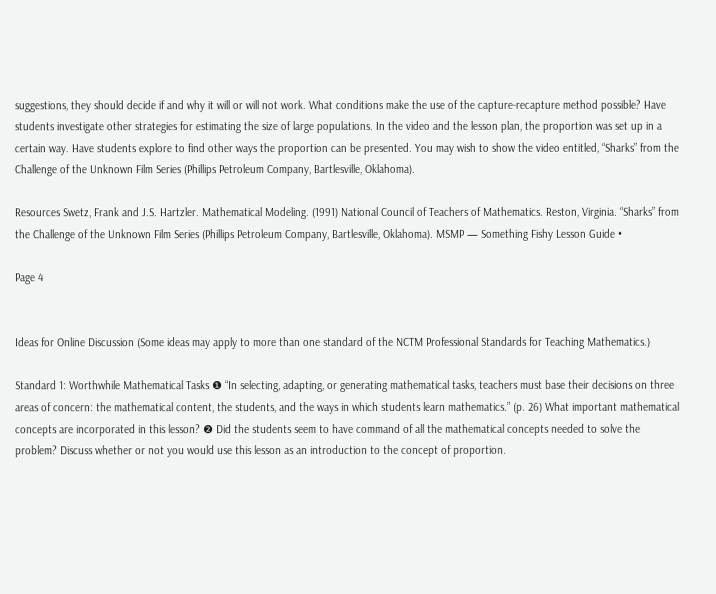suggestions, they should decide if and why it will or will not work. What conditions make the use of the capture-recapture method possible? Have students investigate other strategies for estimating the size of large populations. In the video and the lesson plan, the proportion was set up in a certain way. Have students explore to find other ways the proportion can be presented. You may wish to show the video entitled, “Sharks” from the Challenge of the Unknown Film Series (Phillips Petroleum Company, Bartlesville, Oklahoma).

Resources Swetz, Frank and J.S. Hartzler. Mathematical Modeling. (1991) National Council of Teachers of Mathematics. Reston, Virginia. “Sharks” from the Challenge of the Unknown Film Series (Phillips Petroleum Company, Bartlesville, Oklahoma). MSMP — Something Fishy Lesson Guide •

Page 4


Ideas for Online Discussion (Some ideas may apply to more than one standard of the NCTM Professional Standards for Teaching Mathematics.)

Standard 1: Worthwhile Mathematical Tasks ❶ “In selecting, adapting, or generating mathematical tasks, teachers must base their decisions on three areas of concern: the mathematical content, the students, and the ways in which students learn mathematics.” (p. 26) What important mathematical concepts are incorporated in this lesson? ❷ Did the students seem to have command of all the mathematical concepts needed to solve the problem? Discuss whether or not you would use this lesson as an introduction to the concept of proportion.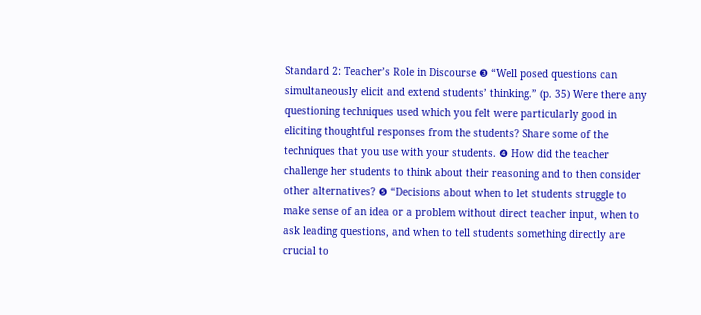Standard 2: Teacher’s Role in Discourse ❸ “Well posed questions can simultaneously elicit and extend students’ thinking.” (p. 35) Were there any questioning techniques used which you felt were particularly good in eliciting thoughtful responses from the students? Share some of the techniques that you use with your students. ❹ How did the teacher challenge her students to think about their reasoning and to then consider other alternatives? ❺ “Decisions about when to let students struggle to make sense of an idea or a problem without direct teacher input, when to ask leading questions, and when to tell students something directly are crucial to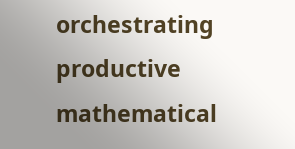orchestrating productive mathematical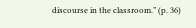discourse in the classroom.” (p. 36)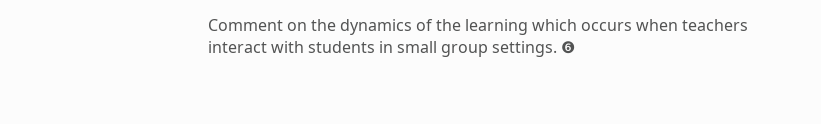Comment on the dynamics of the learning which occurs when teachers interact with students in small group settings. ❻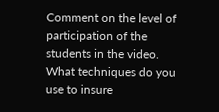Comment on the level of participation of the students in the video. What techniques do you use to insure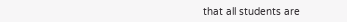that all students are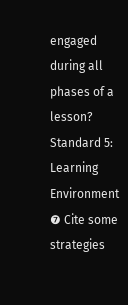engaged during all phases of a lesson? Standard 5: Learning Environment ❼ Cite some strategies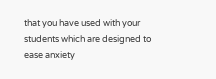that you have used with your students which are designed to ease anxiety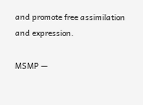and promote free assimilation and expression.

MSMP —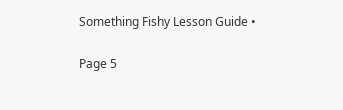Something Fishy Lesson Guide •

Page 5